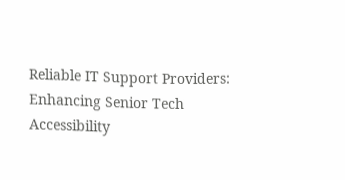Reliable IT Support Providers: Enhancing Senior Tech Accessibility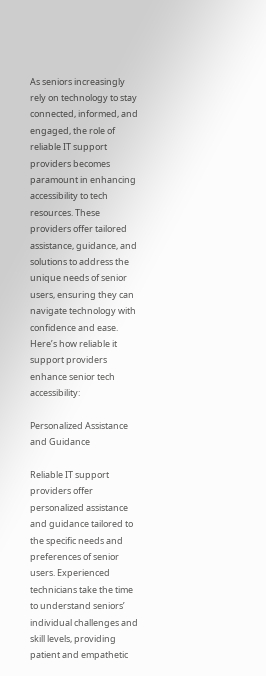As seniors increasingly rely on technology to stay connected, informed, and engaged, the role of reliable IT support providers becomes paramount in enhancing accessibility to tech resources. These providers offer tailored assistance, guidance, and solutions to address the unique needs of senior users, ensuring they can navigate technology with confidence and ease. Here’s how reliable it support providers enhance senior tech accessibility:

Personalized Assistance and Guidance

Reliable IT support providers offer personalized assistance and guidance tailored to the specific needs and preferences of senior users. Experienced technicians take the time to understand seniors’ individual challenges and skill levels, providing patient and empathetic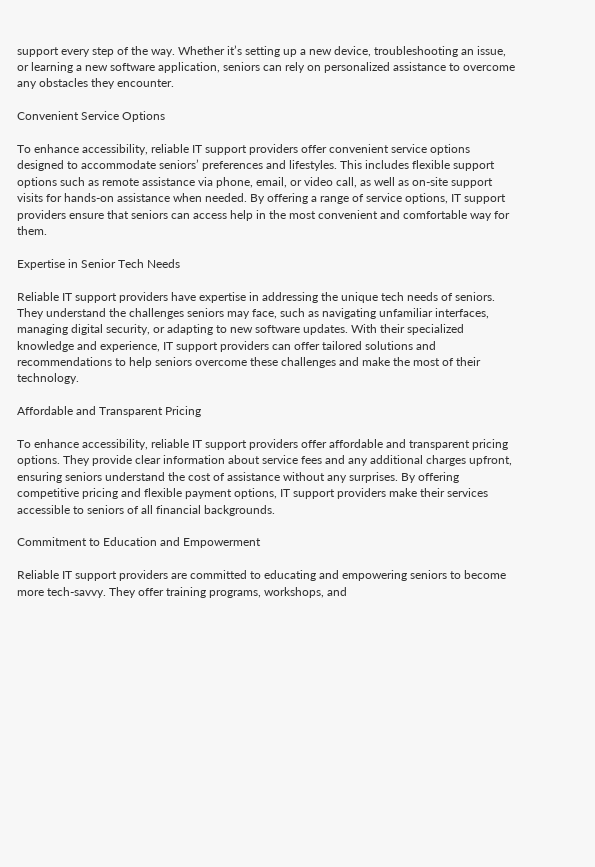support every step of the way. Whether it’s setting up a new device, troubleshooting an issue, or learning a new software application, seniors can rely on personalized assistance to overcome any obstacles they encounter.

Convenient Service Options

To enhance accessibility, reliable IT support providers offer convenient service options designed to accommodate seniors’ preferences and lifestyles. This includes flexible support options such as remote assistance via phone, email, or video call, as well as on-site support visits for hands-on assistance when needed. By offering a range of service options, IT support providers ensure that seniors can access help in the most convenient and comfortable way for them.

Expertise in Senior Tech Needs

Reliable IT support providers have expertise in addressing the unique tech needs of seniors. They understand the challenges seniors may face, such as navigating unfamiliar interfaces, managing digital security, or adapting to new software updates. With their specialized knowledge and experience, IT support providers can offer tailored solutions and recommendations to help seniors overcome these challenges and make the most of their technology.

Affordable and Transparent Pricing

To enhance accessibility, reliable IT support providers offer affordable and transparent pricing options. They provide clear information about service fees and any additional charges upfront, ensuring seniors understand the cost of assistance without any surprises. By offering competitive pricing and flexible payment options, IT support providers make their services accessible to seniors of all financial backgrounds.

Commitment to Education and Empowerment

Reliable IT support providers are committed to educating and empowering seniors to become more tech-savvy. They offer training programs, workshops, and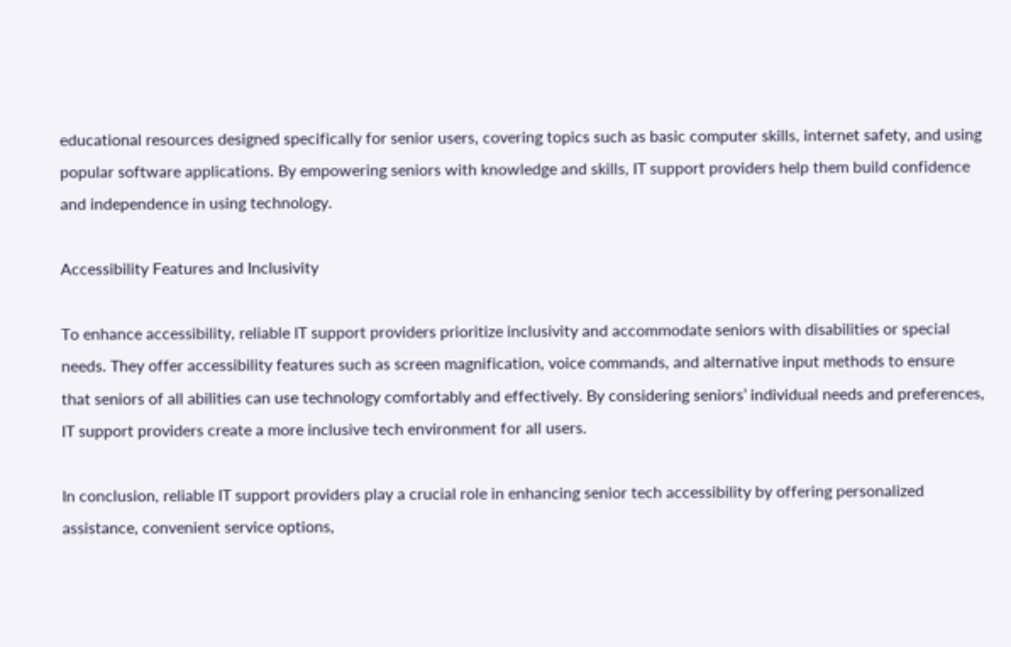educational resources designed specifically for senior users, covering topics such as basic computer skills, internet safety, and using popular software applications. By empowering seniors with knowledge and skills, IT support providers help them build confidence and independence in using technology.

Accessibility Features and Inclusivity

To enhance accessibility, reliable IT support providers prioritize inclusivity and accommodate seniors with disabilities or special needs. They offer accessibility features such as screen magnification, voice commands, and alternative input methods to ensure that seniors of all abilities can use technology comfortably and effectively. By considering seniors’ individual needs and preferences, IT support providers create a more inclusive tech environment for all users.

In conclusion, reliable IT support providers play a crucial role in enhancing senior tech accessibility by offering personalized assistance, convenient service options,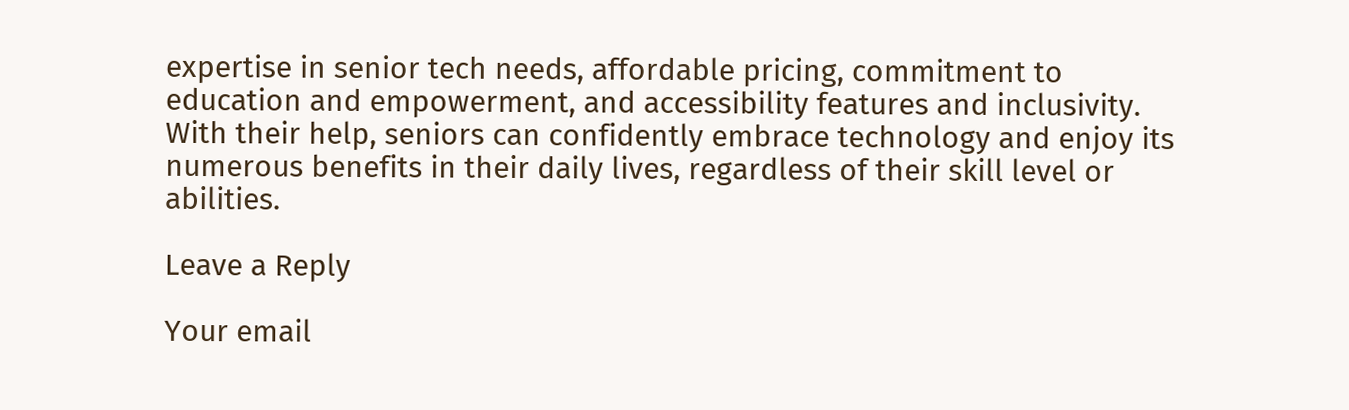expertise in senior tech needs, affordable pricing, commitment to education and empowerment, and accessibility features and inclusivity. With their help, seniors can confidently embrace technology and enjoy its numerous benefits in their daily lives, regardless of their skill level or abilities.

Leave a Reply

Your email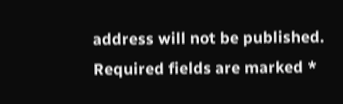address will not be published. Required fields are marked *